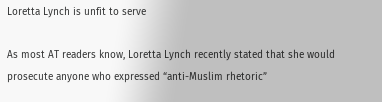Loretta Lynch is unfit to serve

As most AT readers know, Loretta Lynch recently stated that she would prosecute anyone who expressed “anti-Muslim rhetoric”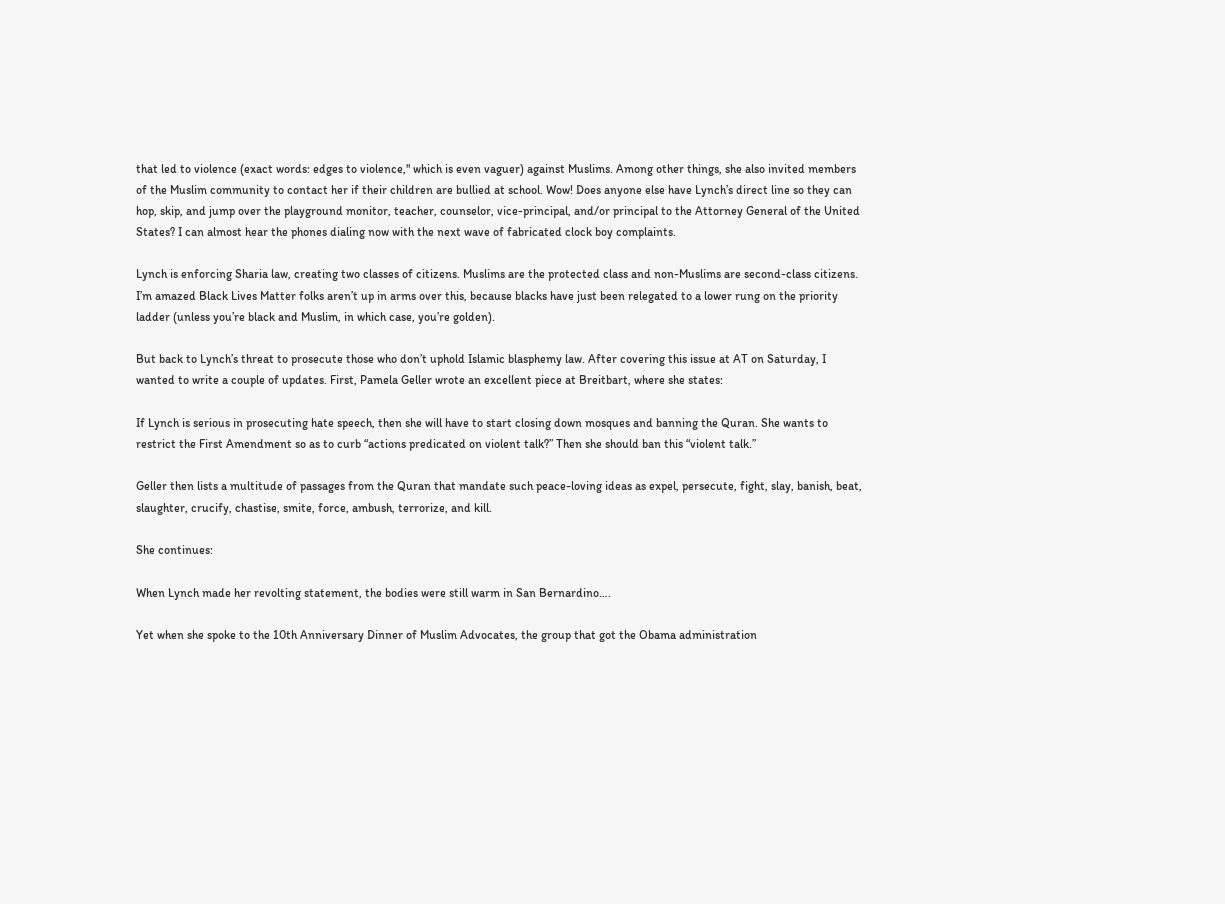that led to violence (exact words: edges to violence," which is even vaguer) against Muslims. Among other things, she also invited members of the Muslim community to contact her if their children are bullied at school. Wow! Does anyone else have Lynch’s direct line so they can hop, skip, and jump over the playground monitor, teacher, counselor, vice-principal, and/or principal to the Attorney General of the United States? I can almost hear the phones dialing now with the next wave of fabricated clock boy complaints.

Lynch is enforcing Sharia law, creating two classes of citizens. Muslims are the protected class and non-Muslims are second-class citizens. I’m amazed Black Lives Matter folks aren’t up in arms over this, because blacks have just been relegated to a lower rung on the priority ladder (unless you’re black and Muslim, in which case, you’re golden).

But back to Lynch’s threat to prosecute those who don’t uphold Islamic blasphemy law. After covering this issue at AT on Saturday, I wanted to write a couple of updates. First, Pamela Geller wrote an excellent piece at Breitbart, where she states:

If Lynch is serious in prosecuting hate speech, then she will have to start closing down mosques and banning the Quran. She wants to restrict the First Amendment so as to curb “actions predicated on violent talk?” Then she should ban this “violent talk.”

Geller then lists a multitude of passages from the Quran that mandate such peace-loving ideas as expel, persecute, fight, slay, banish, beat, slaughter, crucify, chastise, smite, force, ambush, terrorize, and kill.

She continues:

When Lynch made her revolting statement, the bodies were still warm in San Bernardino….

Yet when she spoke to the 10th Anniversary Dinner of Muslim Advocates, the group that got the Obama administration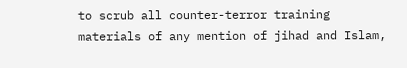to scrub all counter-terror training materials of any mention of jihad and Islam,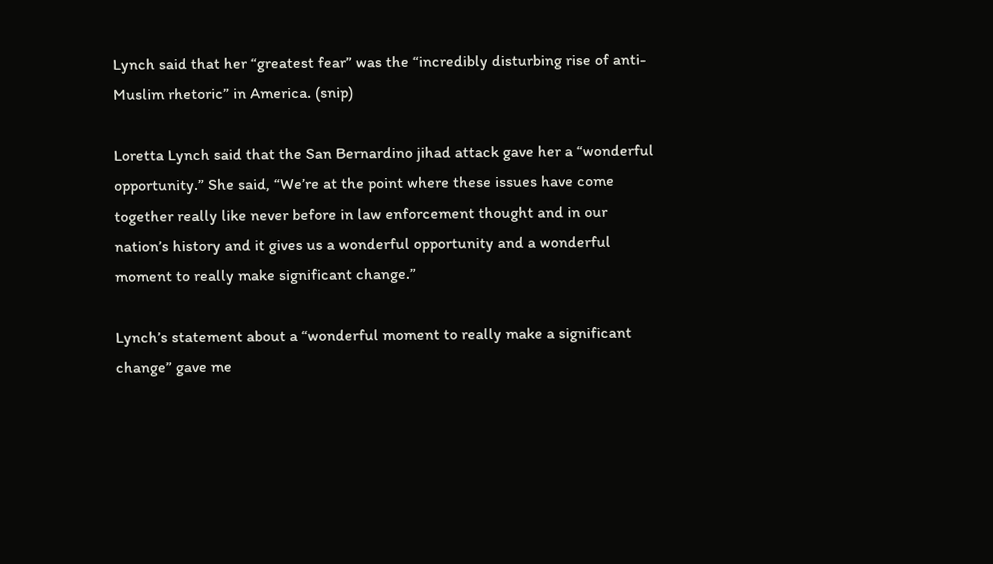Lynch said that her “greatest fear” was the “incredibly disturbing rise of anti-Muslim rhetoric” in America. (snip)

Loretta Lynch said that the San Bernardino jihad attack gave her a “wonderful opportunity.” She said, “We’re at the point where these issues have come together really like never before in law enforcement thought and in our nation’s history and it gives us a wonderful opportunity and a wonderful moment to really make significant change.”

Lynch’s statement about a “wonderful moment to really make a significant change” gave me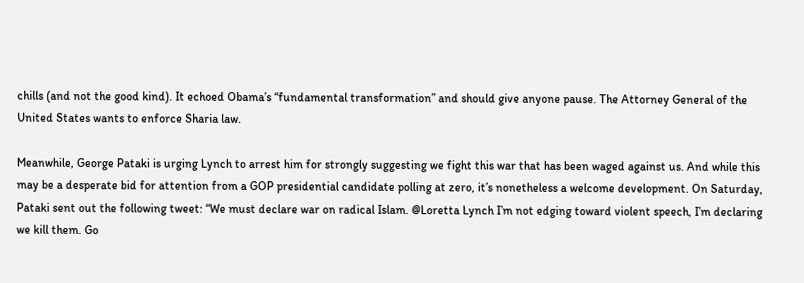chills (and not the good kind). It echoed Obama’s “fundamental transformation” and should give anyone pause. The Attorney General of the United States wants to enforce Sharia law.

Meanwhile, George Pataki is urging Lynch to arrest him for strongly suggesting we fight this war that has been waged against us. And while this may be a desperate bid for attention from a GOP presidential candidate polling at zero, it’s nonetheless a welcome development. On Saturday, Pataki sent out the following tweet: “We must declare war on radical Islam. @Loretta Lynch I’m not edging toward violent speech, I’m declaring we kill them. Go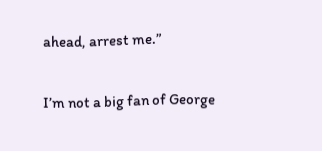ahead, arrest me.”

I’m not a big fan of George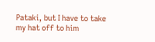Pataki, but I have to take my hat off to him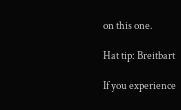on this one.

Hat tip: Breitbart

If you experience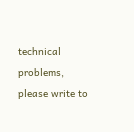technical problems, please write to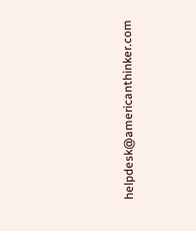helpdesk@americanthinker.com